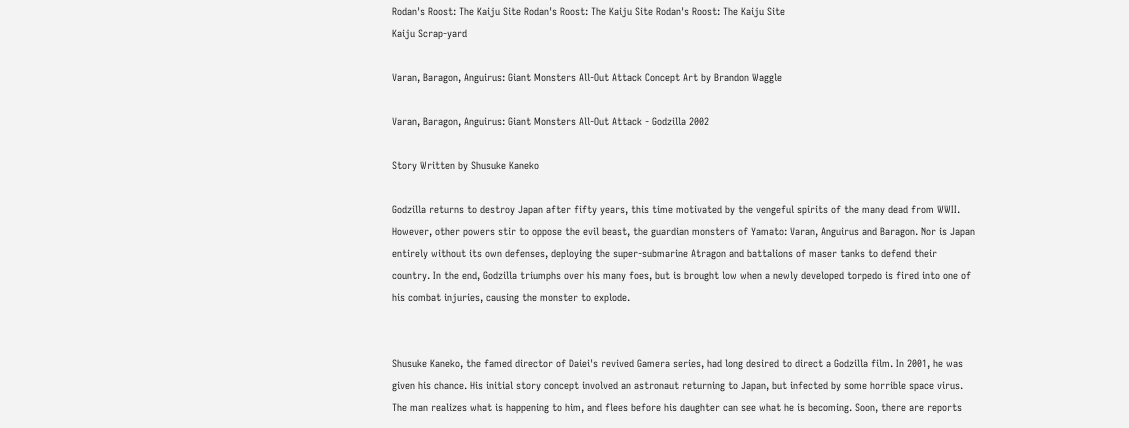Rodan's Roost: The Kaiju Site Rodan's Roost: The Kaiju Site Rodan's Roost: The Kaiju Site
Kaiju Scrap-yard

Varan, Baragon, Anguirus: Giant Monsters All-Out Attack Concept Art by Brandon Waggle

Varan, Baragon, Anguirus: Giant Monsters All-Out Attack - Godzilla 2002

Story Written by Shusuke Kaneko

Godzilla returns to destroy Japan after fifty years, this time motivated by the vengeful spirits of the many dead from WWII. However, other powers stir to oppose the evil beast, the guardian monsters of Yamato: Varan, Anguirus and Baragon. Nor is Japan entirely without its own defenses, deploying the super-submarine Atragon and battalions of maser tanks to defend their country. In the end, Godzilla triumphs over his many foes, but is brought low when a newly developed torpedo is fired into one of his combat injuries, causing the monster to explode.


Shusuke Kaneko, the famed director of Daiei's revived Gamera series, had long desired to direct a Godzilla film. In 2001, he was given his chance. His initial story concept involved an astronaut returning to Japan, but infected by some horrible space virus. The man realizes what is happening to him, and flees before his daughter can see what he is becoming. Soon, there are reports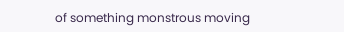of something monstrous moving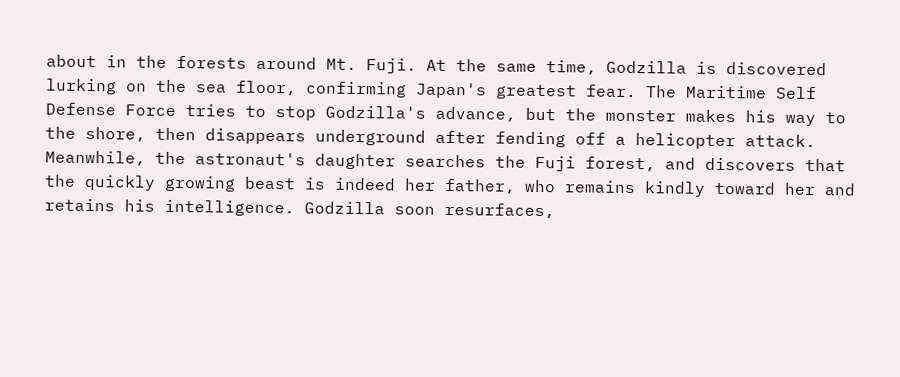about in the forests around Mt. Fuji. At the same time, Godzilla is discovered lurking on the sea floor, confirming Japan's greatest fear. The Maritime Self Defense Force tries to stop Godzilla's advance, but the monster makes his way to the shore, then disappears underground after fending off a helicopter attack. Meanwhile, the astronaut's daughter searches the Fuji forest, and discovers that the quickly growing beast is indeed her father, who remains kindly toward her and retains his intelligence. Godzilla soon resurfaces,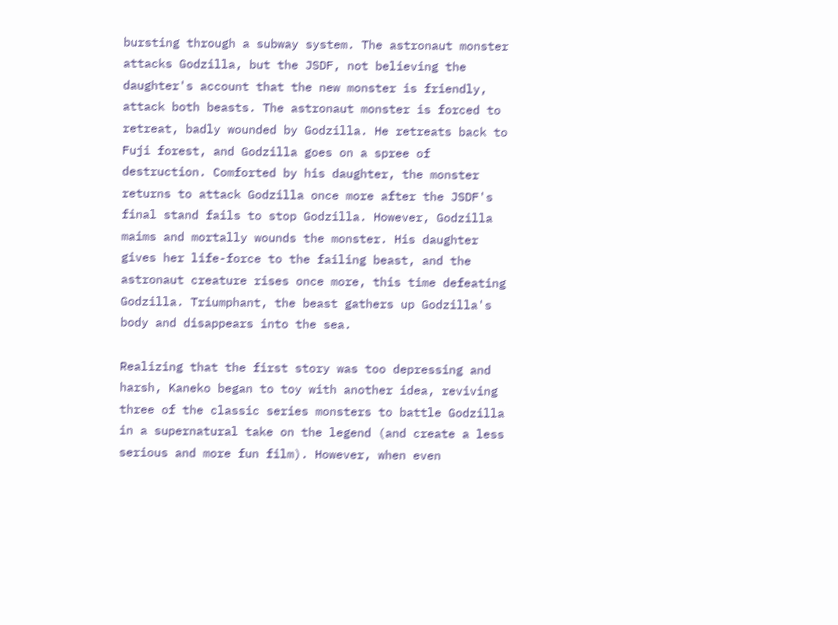bursting through a subway system. The astronaut monster attacks Godzilla, but the JSDF, not believing the daughter's account that the new monster is friendly, attack both beasts. The astronaut monster is forced to retreat, badly wounded by Godzilla. He retreats back to Fuji forest, and Godzilla goes on a spree of destruction. Comforted by his daughter, the monster returns to attack Godzilla once more after the JSDF's final stand fails to stop Godzilla. However, Godzilla maims and mortally wounds the monster. His daughter gives her life-force to the failing beast, and the astronaut creature rises once more, this time defeating Godzilla. Triumphant, the beast gathers up Godzilla's body and disappears into the sea.

Realizing that the first story was too depressing and harsh, Kaneko began to toy with another idea, reviving three of the classic series monsters to battle Godzilla in a supernatural take on the legend (and create a less serious and more fun film). However, when even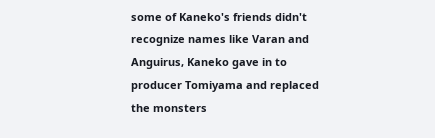some of Kaneko's friends didn't recognize names like Varan and Anguirus, Kaneko gave in to producer Tomiyama and replaced the monsters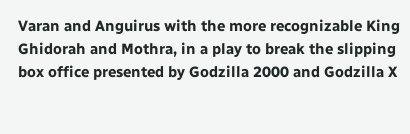Varan and Anguirus with the more recognizable King Ghidorah and Mothra, in a play to break the slipping box office presented by Godzilla 2000 and Godzilla X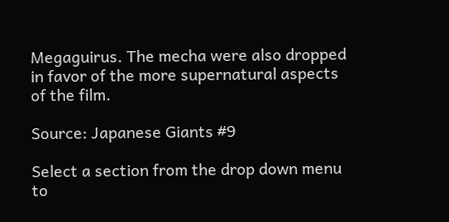Megaguirus. The mecha were also dropped in favor of the more supernatural aspects of the film.

Source: Japanese Giants #9

Select a section from the drop down menu to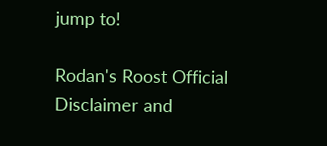jump to!

Rodan's Roost Official Disclaimer and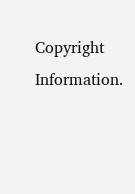Copyright Information.